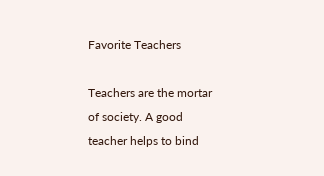Favorite Teachers

Teachers are the mortar of society. A good teacher helps to bind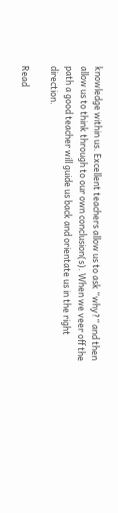knowledge within us. Excellent teachers allow us to ask “why?” and then allow us to think through to our own conclusion(s). When we veer off the path a good teacher will guide us back and orientate us in the right direction.

Read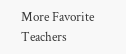More Favorite Teachers